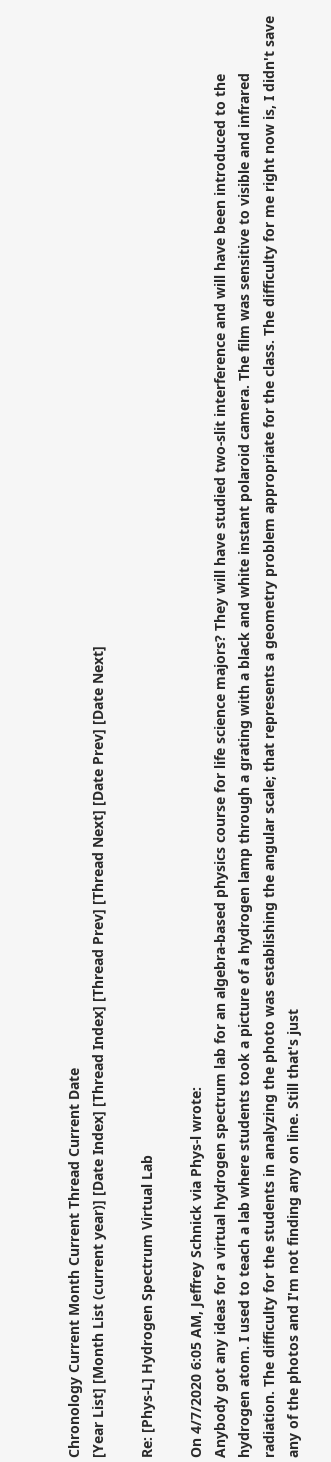Chronology Current Month Current Thread Current Date
[Year List] [Month List (current year)] [Date Index] [Thread Index] [Thread Prev] [Thread Next] [Date Prev] [Date Next]

Re: [Phys-L] Hydrogen Spectrum Virtual Lab

On 4/7/2020 6:05 AM, Jeffrey Schnick via Phys-l wrote:
Anybody got any ideas for a virtual hydrogen spectrum lab for an algebra-based physics course for life science majors? They will have studied two-slit interference and will have been introduced to the hydrogen atom. I used to teach a lab where students took a picture of a hydrogen lamp through a grating with a black and white instant polaroid camera. The film was sensitive to visible and infrared radiation. The difficulty for the students in analyzing the photo was establishing the angular scale; that represents a geometry problem appropriate for the class. The difficulty for me right now is, I didn't save any of the photos and I'm not finding any on line. Still that's just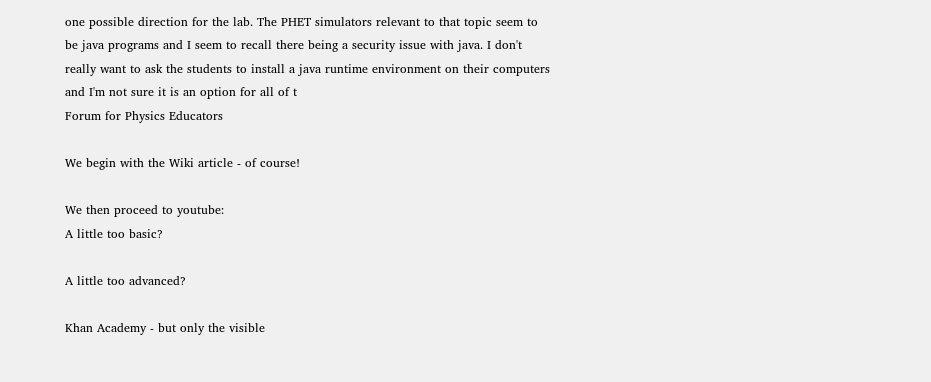one possible direction for the lab. The PHET simulators relevant to that topic seem to be java programs and I seem to recall there being a security issue with java. I don't really want to ask the students to install a java runtime environment on their computers and I'm not sure it is an option for all of t
Forum for Physics Educators

We begin with the Wiki article - of course!

We then proceed to youtube:
A little too basic?

A little too advanced?

Khan Academy - but only the visible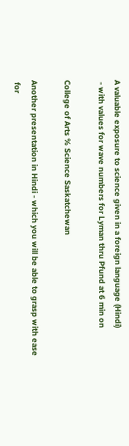A valuable exposure to science given in a foreign language (Hindi)
 - with values for wave numbers for Lyman thru Pfund at 6 min on

College of Arts % Science Saskatchewan

Another presentation in Hindi - which you will be able to grasp with ease
 for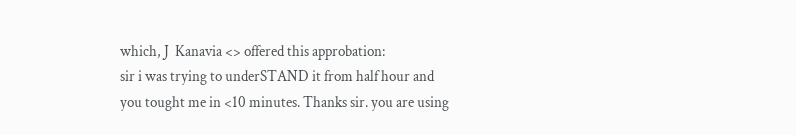which, J  Kanavia <> offered this approbation:
sir i was trying to underSTAND it from half hour and you tought me in <10 minutes. Thanks sir. you are using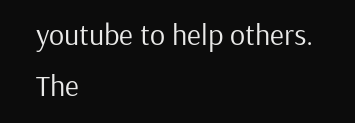youtube to help others. The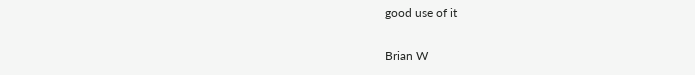good use of it

Brian W